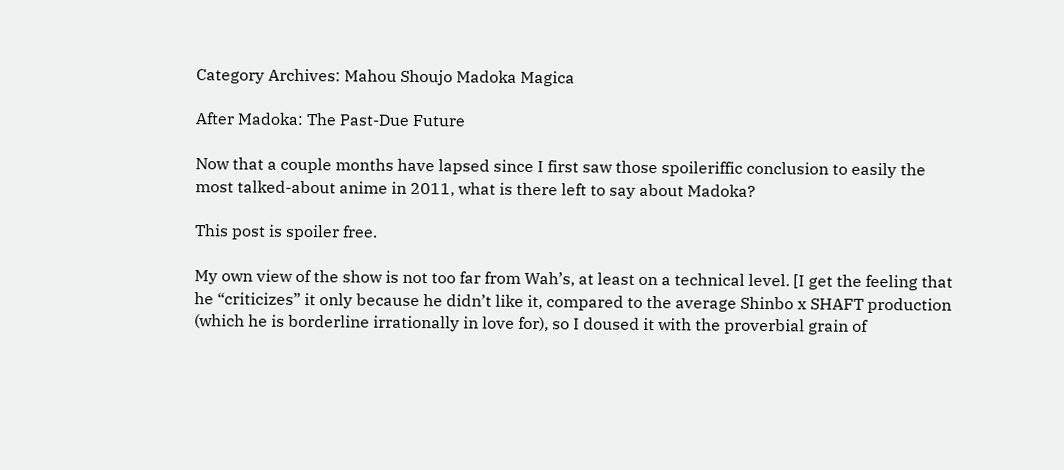Category Archives: Mahou Shoujo Madoka Magica

After Madoka: The Past-Due Future

Now that a couple months have lapsed since I first saw those spoileriffic conclusion to easily the most talked-about anime in 2011, what is there left to say about Madoka?

This post is spoiler free.

My own view of the show is not too far from Wah’s, at least on a technical level. [I get the feeling that he “criticizes” it only because he didn’t like it, compared to the average Shinbo x SHAFT production (which he is borderline irrationally in love for), so I doused it with the proverbial grain of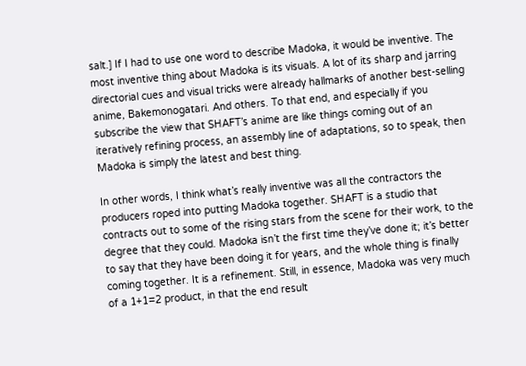salt.] If I had to use one word to describe Madoka, it would be inventive. The most inventive thing about Madoka is its visuals. A lot of its sharp and jarring directorial cues and visual tricks were already hallmarks of another best-selling anime, Bakemonogatari. And others. To that end, and especially if you subscribe the view that SHAFT’s anime are like things coming out of an iteratively refining process, an assembly line of adaptations, so to speak, then Madoka is simply the latest and best thing.

In other words, I think what’s really inventive was all the contractors the producers roped into putting Madoka together. SHAFT is a studio that contracts out to some of the rising stars from the scene for their work, to the degree that they could. Madoka isn’t the first time they’ve done it; it’s better to say that they have been doing it for years, and the whole thing is finally coming together. It is a refinement. Still, in essence, Madoka was very much of a 1+1=2 product, in that the end result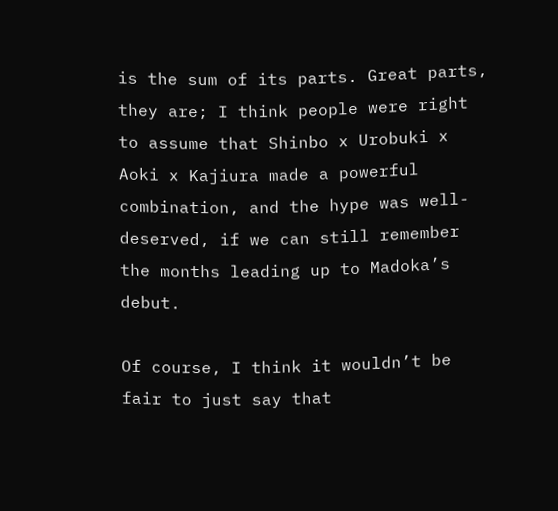is the sum of its parts. Great parts, they are; I think people were right to assume that Shinbo x Urobuki x Aoki x Kajiura made a powerful combination, and the hype was well-deserved, if we can still remember the months leading up to Madoka’s debut.

Of course, I think it wouldn’t be fair to just say that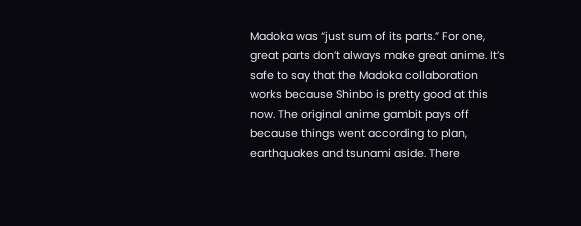Madoka was “just sum of its parts.” For one, great parts don’t always make great anime. It’s safe to say that the Madoka collaboration works because Shinbo is pretty good at this now. The original anime gambit pays off because things went according to plan, earthquakes and tsunami aside. There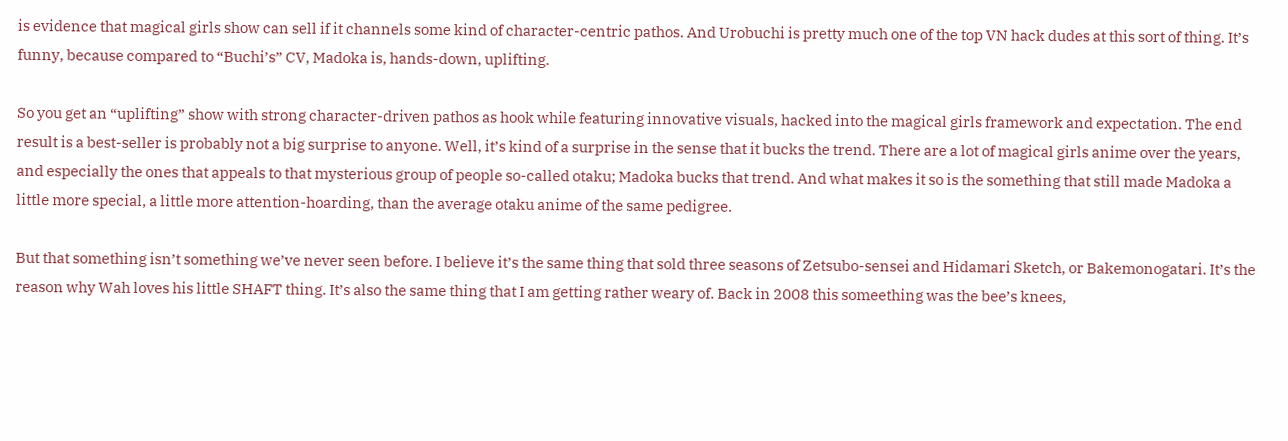is evidence that magical girls show can sell if it channels some kind of character-centric pathos. And Urobuchi is pretty much one of the top VN hack dudes at this sort of thing. It’s funny, because compared to “Buchi’s” CV, Madoka is, hands-down, uplifting.

So you get an “uplifting” show with strong character-driven pathos as hook while featuring innovative visuals, hacked into the magical girls framework and expectation. The end result is a best-seller is probably not a big surprise to anyone. Well, it’s kind of a surprise in the sense that it bucks the trend. There are a lot of magical girls anime over the years, and especially the ones that appeals to that mysterious group of people so-called otaku; Madoka bucks that trend. And what makes it so is the something that still made Madoka a little more special, a little more attention-hoarding, than the average otaku anime of the same pedigree.

But that something isn’t something we’ve never seen before. I believe it’s the same thing that sold three seasons of Zetsubo-sensei and Hidamari Sketch, or Bakemonogatari. It’s the reason why Wah loves his little SHAFT thing. It’s also the same thing that I am getting rather weary of. Back in 2008 this someething was the bee’s knees,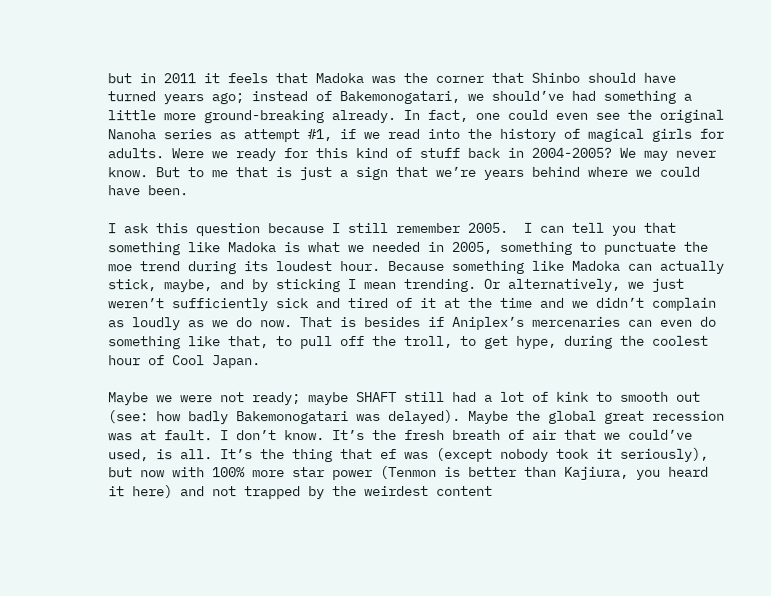but in 2011 it feels that Madoka was the corner that Shinbo should have turned years ago; instead of Bakemonogatari, we should’ve had something a little more ground-breaking already. In fact, one could even see the original Nanoha series as attempt #1, if we read into the history of magical girls for adults. Were we ready for this kind of stuff back in 2004-2005? We may never know. But to me that is just a sign that we’re years behind where we could have been.

I ask this question because I still remember 2005.  I can tell you that something like Madoka is what we needed in 2005, something to punctuate the moe trend during its loudest hour. Because something like Madoka can actually stick, maybe, and by sticking I mean trending. Or alternatively, we just weren’t sufficiently sick and tired of it at the time and we didn’t complain as loudly as we do now. That is besides if Aniplex’s mercenaries can even do something like that, to pull off the troll, to get hype, during the coolest hour of Cool Japan.

Maybe we were not ready; maybe SHAFT still had a lot of kink to smooth out (see: how badly Bakemonogatari was delayed). Maybe the global great recession was at fault. I don’t know. It’s the fresh breath of air that we could’ve used, is all. It’s the thing that ef was (except nobody took it seriously), but now with 100% more star power (Tenmon is better than Kajiura, you heard it here) and not trapped by the weirdest content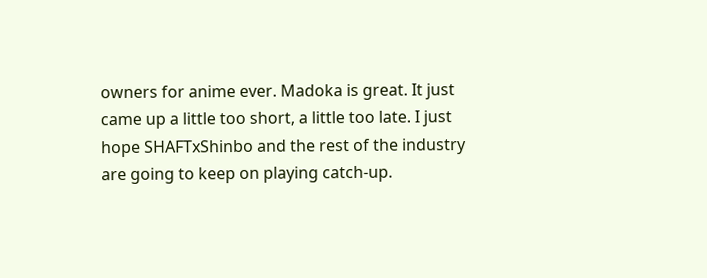owners for anime ever. Madoka is great. It just came up a little too short, a little too late. I just hope SHAFTxShinbo and the rest of the industry are going to keep on playing catch-up.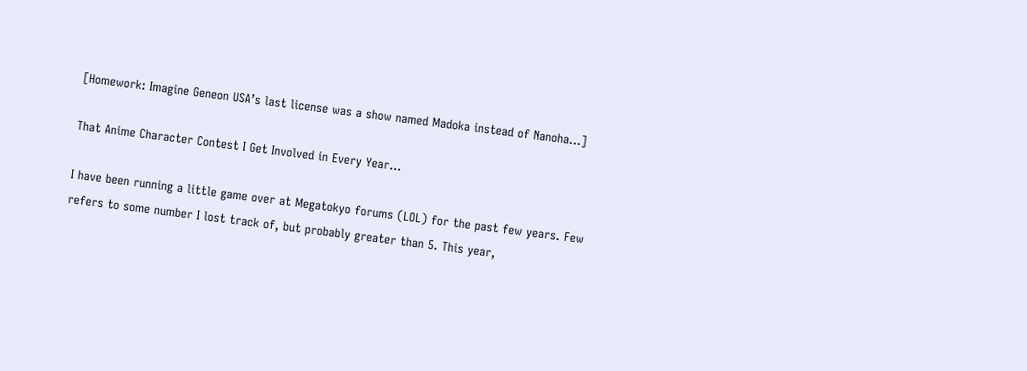[Homework: Imagine Geneon USA’s last license was a show named Madoka instead of Nanoha…]

That Anime Character Contest I Get Involved in Every Year…

I have been running a little game over at Megatokyo forums (LOL) for the past few years. Few refers to some number I lost track of, but probably greater than 5. This year,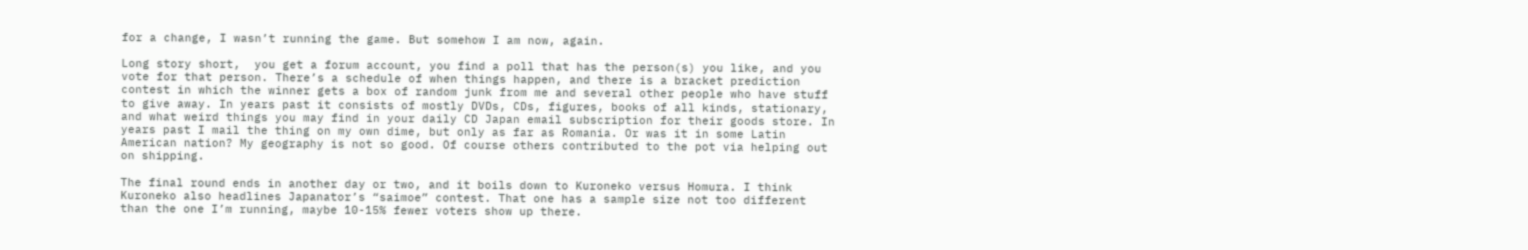for a change, I wasn’t running the game. But somehow I am now, again.

Long story short,  you get a forum account, you find a poll that has the person(s) you like, and you vote for that person. There’s a schedule of when things happen, and there is a bracket prediction contest in which the winner gets a box of random junk from me and several other people who have stuff to give away. In years past it consists of mostly DVDs, CDs, figures, books of all kinds, stationary, and what weird things you may find in your daily CD Japan email subscription for their goods store. In years past I mail the thing on my own dime, but only as far as Romania. Or was it in some Latin American nation? My geography is not so good. Of course others contributed to the pot via helping out on shipping.

The final round ends in another day or two, and it boils down to Kuroneko versus Homura. I think Kuroneko also headlines Japanator’s “saimoe” contest. That one has a sample size not too different than the one I’m running, maybe 10-15% fewer voters show up there.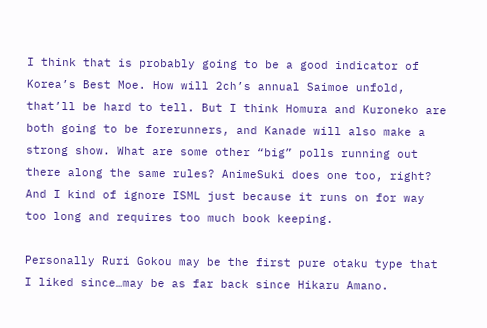I think that is probably going to be a good indicator of Korea’s Best Moe. How will 2ch’s annual Saimoe unfold, that’ll be hard to tell. But I think Homura and Kuroneko are both going to be forerunners, and Kanade will also make a strong show. What are some other “big” polls running out there along the same rules? AnimeSuki does one too, right? And I kind of ignore ISML just because it runs on for way too long and requires too much book keeping.

Personally Ruri Gokou may be the first pure otaku type that I liked since…may be as far back since Hikaru Amano.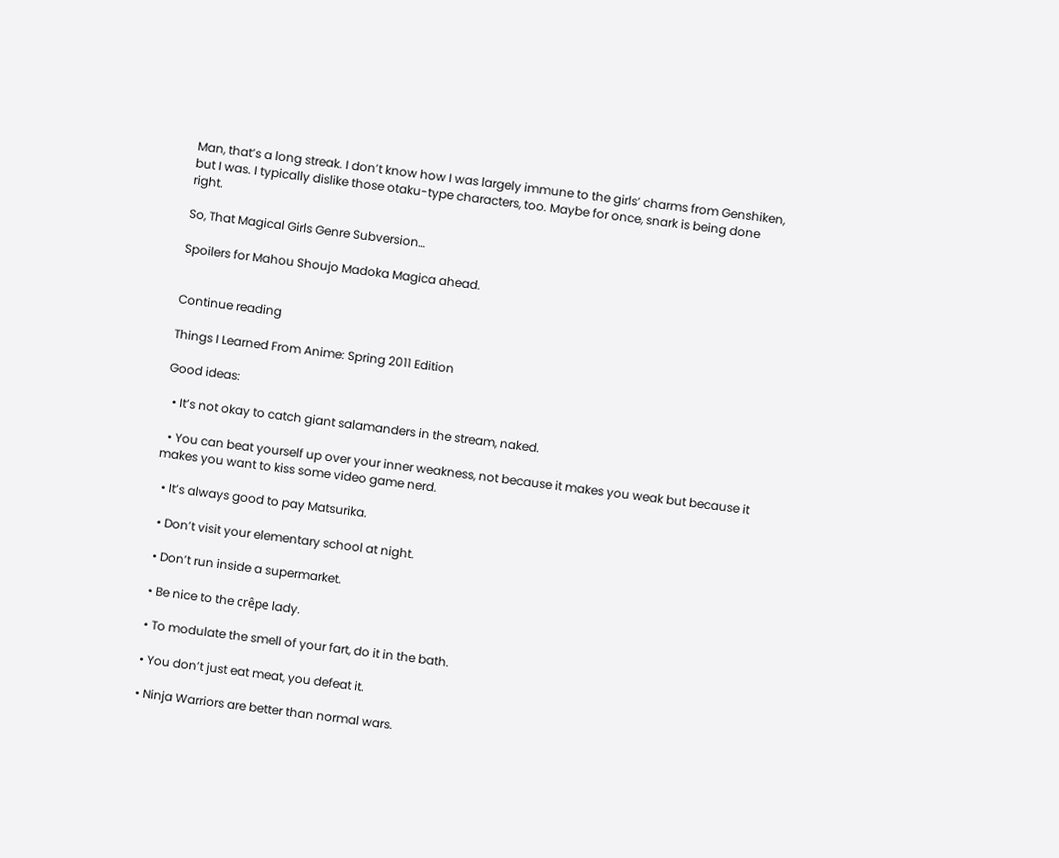Man, that’s a long streak. I don’t know how I was largely immune to the girls’ charms from Genshiken, but I was. I typically dislike those otaku-type characters, too. Maybe for once, snark is being done right.

So, That Magical Girls Genre Subversion…

Spoilers for Mahou Shoujo Madoka Magica ahead.


Continue reading

Things I Learned From Anime: Spring 2011 Edition

Good ideas:

  • It’s not okay to catch giant salamanders in the stream, naked.

  • You can beat yourself up over your inner weakness, not because it makes you weak but because it makes you want to kiss some video game nerd.

  • It’s always good to pay Matsurika.

  • Don’t visit your elementary school at night.

  • Don’t run inside a supermarket.

  • Be nice to the crêpe lady.

  • To modulate the smell of your fart, do it in the bath.

  • You don’t just eat meat, you defeat it.

  • Ninja Warriors are better than normal wars.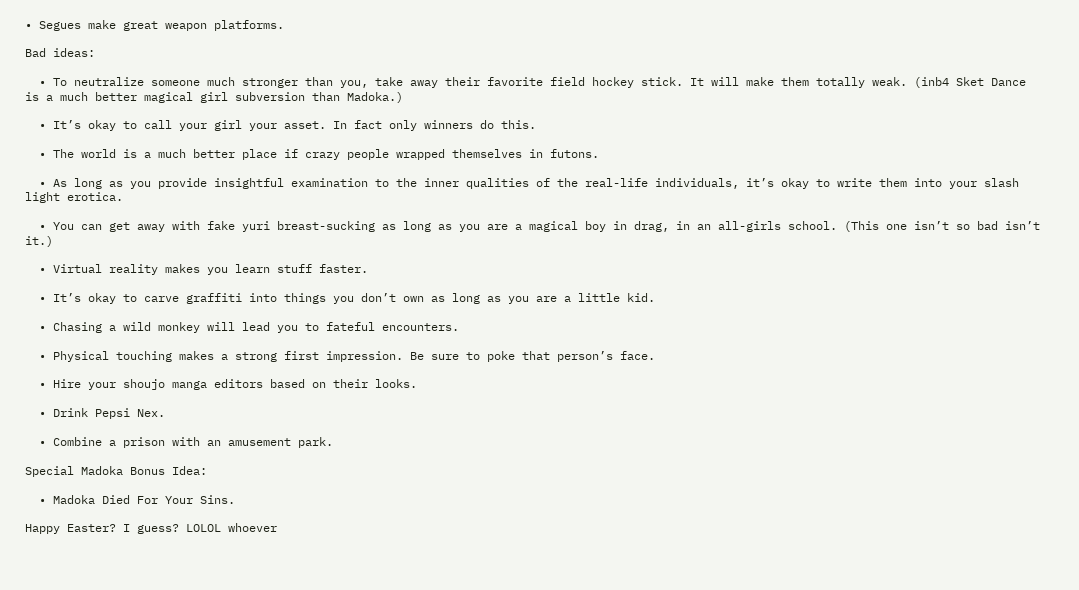• Segues make great weapon platforms.

Bad ideas:

  • To neutralize someone much stronger than you, take away their favorite field hockey stick. It will make them totally weak. (inb4 Sket Dance is a much better magical girl subversion than Madoka.)

  • It’s okay to call your girl your asset. In fact only winners do this.

  • The world is a much better place if crazy people wrapped themselves in futons.

  • As long as you provide insightful examination to the inner qualities of the real-life individuals, it’s okay to write them into your slash light erotica.

  • You can get away with fake yuri breast-sucking as long as you are a magical boy in drag, in an all-girls school. (This one isn’t so bad isn’t it.)

  • Virtual reality makes you learn stuff faster.

  • It’s okay to carve graffiti into things you don’t own as long as you are a little kid.

  • Chasing a wild monkey will lead you to fateful encounters.

  • Physical touching makes a strong first impression. Be sure to poke that person’s face.

  • Hire your shoujo manga editors based on their looks.

  • Drink Pepsi Nex.

  • Combine a prison with an amusement park.

Special Madoka Bonus Idea:

  • Madoka Died For Your Sins.

Happy Easter? I guess? LOLOL whoever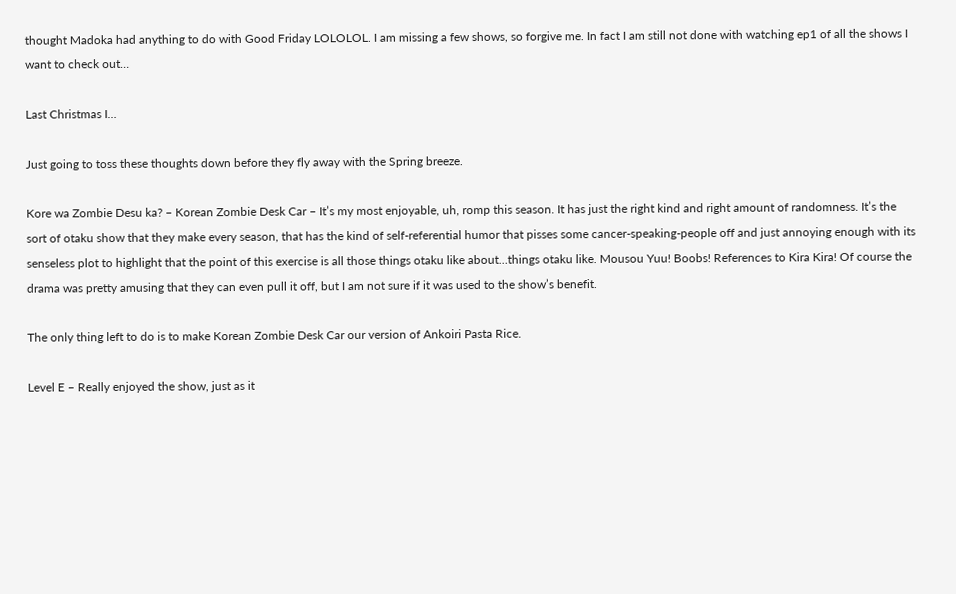thought Madoka had anything to do with Good Friday LOLOLOL. I am missing a few shows, so forgive me. In fact I am still not done with watching ep1 of all the shows I want to check out…

Last Christmas I…

Just going to toss these thoughts down before they fly away with the Spring breeze.

Kore wa Zombie Desu ka? – Korean Zombie Desk Car – It’s my most enjoyable, uh, romp this season. It has just the right kind and right amount of randomness. It’s the sort of otaku show that they make every season, that has the kind of self-referential humor that pisses some cancer-speaking-people off and just annoying enough with its senseless plot to highlight that the point of this exercise is all those things otaku like about…things otaku like. Mousou Yuu! Boobs! References to Kira Kira! Of course the drama was pretty amusing that they can even pull it off, but I am not sure if it was used to the show’s benefit.

The only thing left to do is to make Korean Zombie Desk Car our version of Ankoiri Pasta Rice.

Level E – Really enjoyed the show, just as it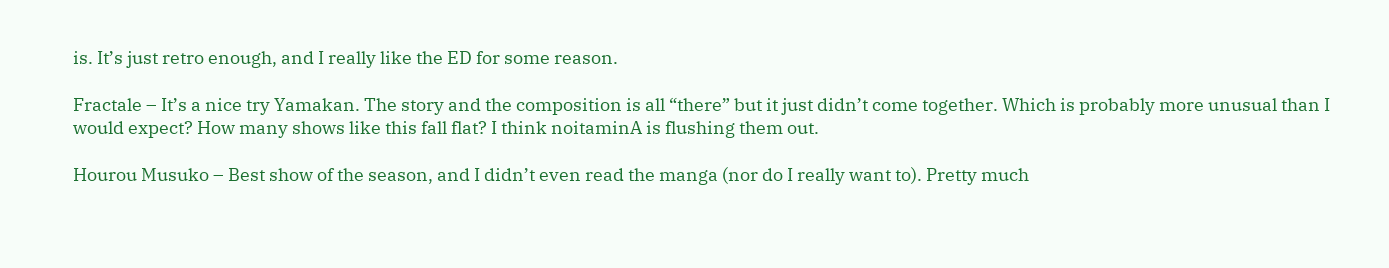is. It’s just retro enough, and I really like the ED for some reason.

Fractale – It’s a nice try Yamakan. The story and the composition is all “there” but it just didn’t come together. Which is probably more unusual than I would expect? How many shows like this fall flat? I think noitaminA is flushing them out.

Hourou Musuko – Best show of the season, and I didn’t even read the manga (nor do I really want to). Pretty much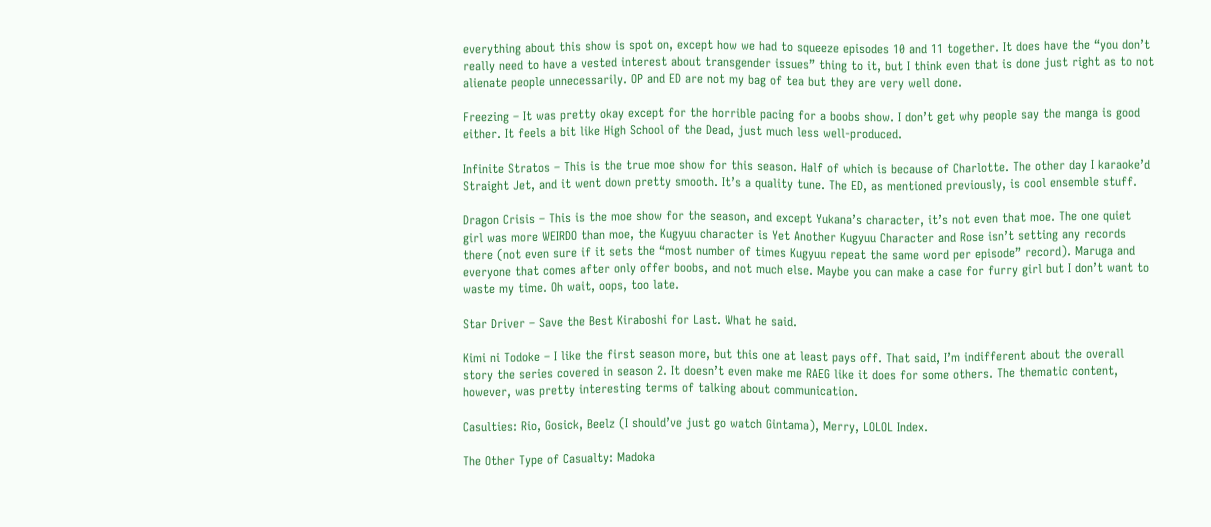everything about this show is spot on, except how we had to squeeze episodes 10 and 11 together. It does have the “you don’t really need to have a vested interest about transgender issues” thing to it, but I think even that is done just right as to not alienate people unnecessarily. OP and ED are not my bag of tea but they are very well done.

Freezing – It was pretty okay except for the horrible pacing for a boobs show. I don’t get why people say the manga is good either. It feels a bit like High School of the Dead, just much less well-produced.

Infinite Stratos – This is the true moe show for this season. Half of which is because of Charlotte. The other day I karaoke’d Straight Jet, and it went down pretty smooth. It’s a quality tune. The ED, as mentioned previously, is cool ensemble stuff.

Dragon Crisis – This is the moe show for the season, and except Yukana’s character, it’s not even that moe. The one quiet girl was more WEIRDO than moe, the Kugyuu character is Yet Another Kugyuu Character and Rose isn’t setting any records there (not even sure if it sets the “most number of times Kugyuu repeat the same word per episode” record). Maruga and everyone that comes after only offer boobs, and not much else. Maybe you can make a case for furry girl but I don’t want to waste my time. Oh wait, oops, too late.

Star Driver – Save the Best Kiraboshi for Last. What he said.

Kimi ni Todoke – I like the first season more, but this one at least pays off. That said, I’m indifferent about the overall story the series covered in season 2. It doesn’t even make me RAEG like it does for some others. The thematic content, however, was pretty interesting terms of talking about communication.

Casulties: Rio, Gosick, Beelz (I should’ve just go watch Gintama), Merry, LOLOL Index.

The Other Type of Casualty: Madoka